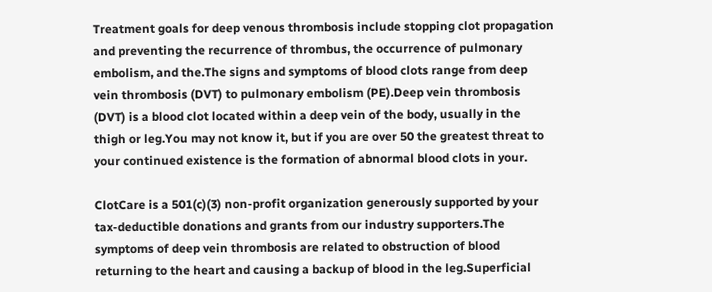Treatment goals for deep venous thrombosis include stopping clot propagation and preventing the recurrence of thrombus, the occurrence of pulmonary embolism, and the.The signs and symptoms of blood clots range from deep vein thrombosis (DVT) to pulmonary embolism (PE).Deep vein thrombosis (DVT) is a blood clot located within a deep vein of the body, usually in the thigh or leg.You may not know it, but if you are over 50 the greatest threat to your continued existence is the formation of abnormal blood clots in your.

ClotCare is a 501(c)(3) non-profit organization generously supported by your tax-deductible donations and grants from our industry supporters.The symptoms of deep vein thrombosis are related to obstruction of blood returning to the heart and causing a backup of blood in the leg.Superficial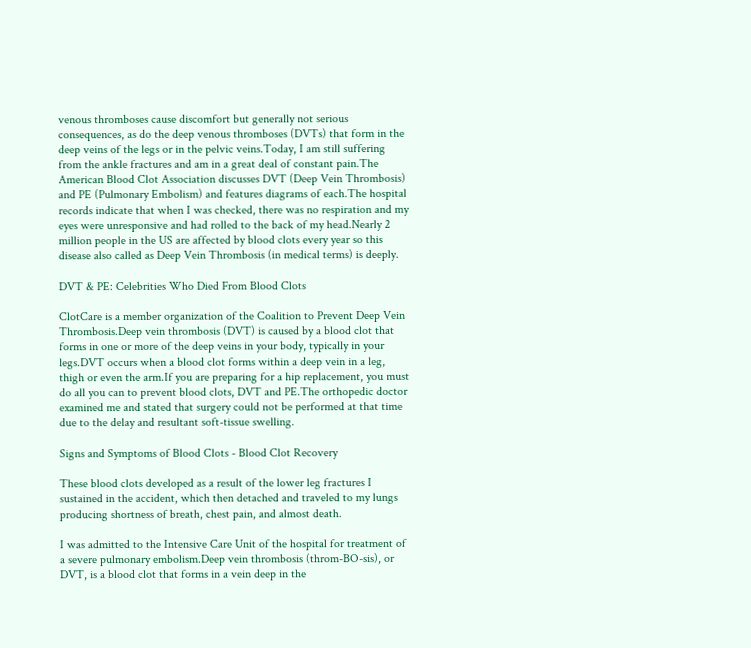venous thromboses cause discomfort but generally not serious consequences, as do the deep venous thromboses (DVTs) that form in the deep veins of the legs or in the pelvic veins.Today, I am still suffering from the ankle fractures and am in a great deal of constant pain.The American Blood Clot Association discusses DVT (Deep Vein Thrombosis) and PE (Pulmonary Embolism) and features diagrams of each.The hospital records indicate that when I was checked, there was no respiration and my eyes were unresponsive and had rolled to the back of my head.Nearly 2 million people in the US are affected by blood clots every year so this disease also called as Deep Vein Thrombosis (in medical terms) is deeply.

DVT & PE: Celebrities Who Died From Blood Clots

ClotCare is a member organization of the Coalition to Prevent Deep Vein Thrombosis.Deep vein thrombosis (DVT) is caused by a blood clot that forms in one or more of the deep veins in your body, typically in your legs.DVT occurs when a blood clot forms within a deep vein in a leg, thigh or even the arm.If you are preparing for a hip replacement, you must do all you can to prevent blood clots, DVT and PE.The orthopedic doctor examined me and stated that surgery could not be performed at that time due to the delay and resultant soft-tissue swelling.

Signs and Symptoms of Blood Clots - Blood Clot Recovery

These blood clots developed as a result of the lower leg fractures I sustained in the accident, which then detached and traveled to my lungs producing shortness of breath, chest pain, and almost death.

I was admitted to the Intensive Care Unit of the hospital for treatment of a severe pulmonary embolism.Deep vein thrombosis (throm-BO-sis), or DVT, is a blood clot that forms in a vein deep in the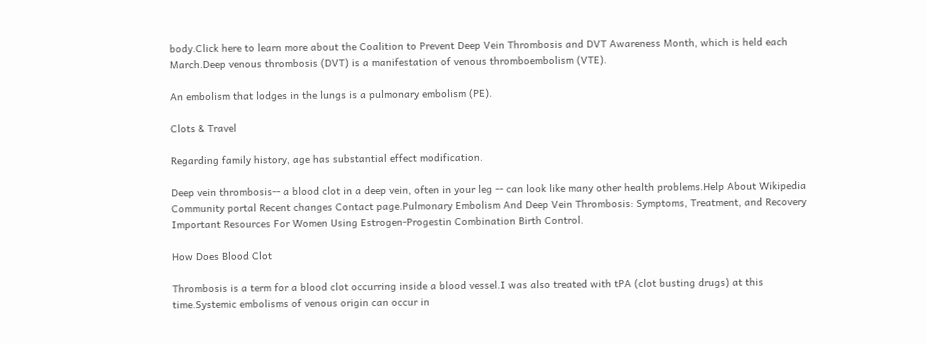body.Click here to learn more about the Coalition to Prevent Deep Vein Thrombosis and DVT Awareness Month, which is held each March.Deep venous thrombosis (DVT) is a manifestation of venous thromboembolism (VTE).

An embolism that lodges in the lungs is a pulmonary embolism (PE).

Clots & Travel

Regarding family history, age has substantial effect modification.

Deep vein thrombosis-- a blood clot in a deep vein, often in your leg -- can look like many other health problems.Help About Wikipedia Community portal Recent changes Contact page.Pulmonary Embolism And Deep Vein Thrombosis: Symptoms, Treatment, and Recovery Important Resources For Women Using Estrogen-Progestin Combination Birth Control.

How Does Blood Clot

Thrombosis is a term for a blood clot occurring inside a blood vessel.I was also treated with tPA (clot busting drugs) at this time.Systemic embolisms of venous origin can occur in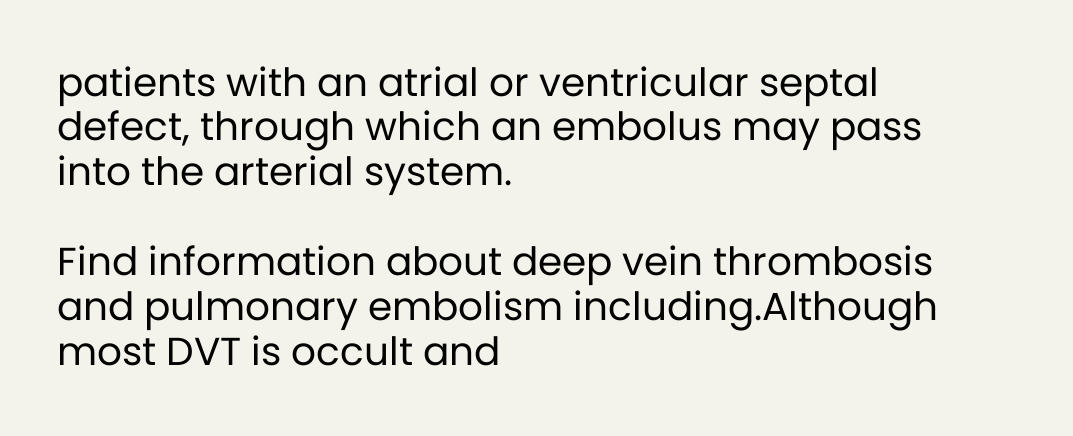patients with an atrial or ventricular septal defect, through which an embolus may pass into the arterial system.

Find information about deep vein thrombosis and pulmonary embolism including.Although most DVT is occult and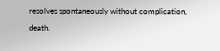resolves spontaneously without complication, death.